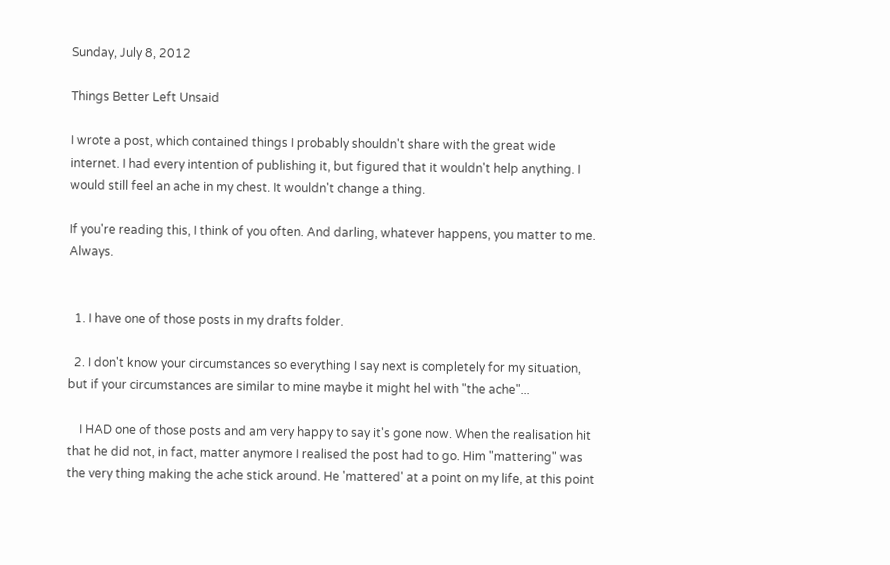Sunday, July 8, 2012

Things Better Left Unsaid

I wrote a post, which contained things I probably shouldn't share with the great wide internet. I had every intention of publishing it, but figured that it wouldn't help anything. I would still feel an ache in my chest. It wouldn't change a thing.

If you're reading this, I think of you often. And darling, whatever happens, you matter to me. Always.


  1. I have one of those posts in my drafts folder.

  2. I don't know your circumstances so everything I say next is completely for my situation, but if your circumstances are similar to mine maybe it might hel with "the ache"...

    I HAD one of those posts and am very happy to say it's gone now. When the realisation hit that he did not, in fact, matter anymore I realised the post had to go. Him "mattering" was the very thing making the ache stick around. He 'mattered' at a point on my life, at this point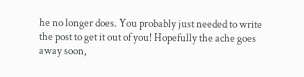he no longer does. You probably just needed to write the post to get it out of you! Hopefully the ache goes away soon,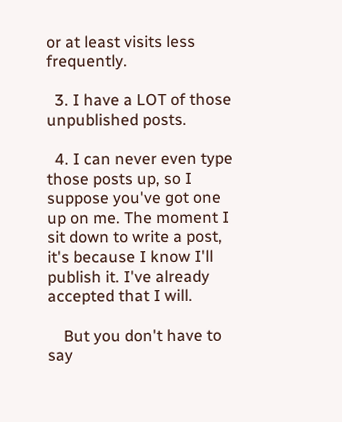or at least visits less frequently.

  3. I have a LOT of those unpublished posts.

  4. I can never even type those posts up, so I suppose you've got one up on me. The moment I sit down to write a post, it's because I know I'll publish it. I've already accepted that I will.

    But you don't have to say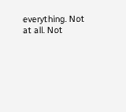everything. Not at all. Not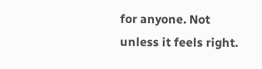for anyone. Not unless it feels right.